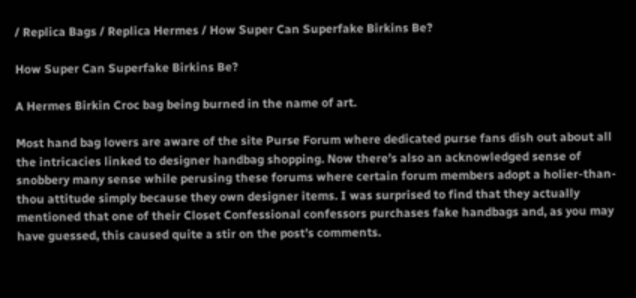/ Replica Bags / Replica Hermes / How Super Can Superfake Birkins Be?

How Super Can Superfake Birkins Be?

A Hermes Birkin Croc bag being burned in the name of art.

Most hand bag lovers are aware of the site Purse Forum where dedicated purse fans dish out about all the intricacies linked to designer handbag shopping. Now there’s also an acknowledged sense of snobbery many sense while perusing these forums where certain forum members adopt a holier-than-thou attitude simply because they own designer items. I was surprised to find that they actually mentioned that one of their Closet Confessional confessors purchases fake handbags and, as you may have guessed, this caused quite a stir on the post’s comments.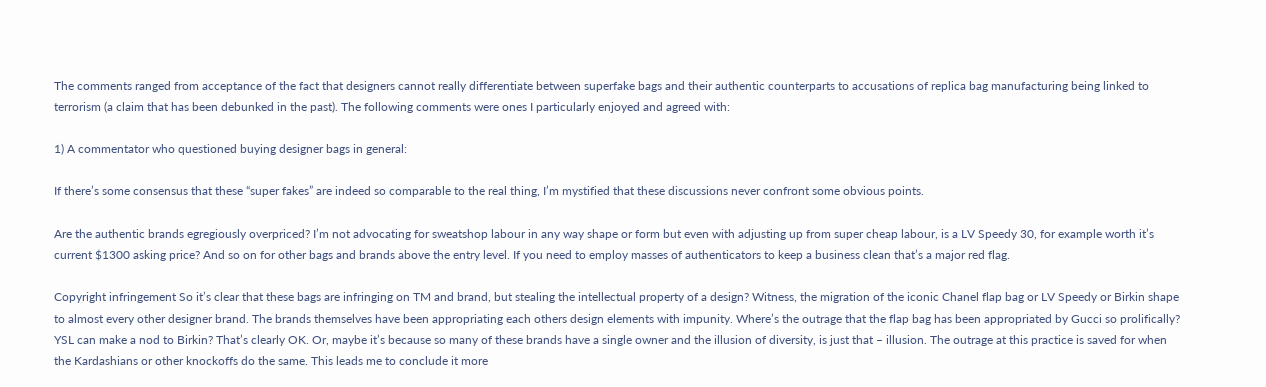The comments ranged from acceptance of the fact that designers cannot really differentiate between superfake bags and their authentic counterparts to accusations of replica bag manufacturing being linked to terrorism (a claim that has been debunked in the past). The following comments were ones I particularly enjoyed and agreed with:

1) A commentator who questioned buying designer bags in general:

If there’s some consensus that these “super fakes” are indeed so comparable to the real thing, I’m mystified that these discussions never confront some obvious points.

Are the authentic brands egregiously overpriced? I’m not advocating for sweatshop labour in any way shape or form but even with adjusting up from super cheap labour, is a LV Speedy 30, for example worth it’s current $1300 asking price? And so on for other bags and brands above the entry level. If you need to employ masses of authenticators to keep a business clean that’s a major red flag.

Copyright infringement So it’s clear that these bags are infringing on TM and brand, but stealing the intellectual property of a design? Witness, the migration of the iconic Chanel flap bag or LV Speedy or Birkin shape to almost every other designer brand. The brands themselves have been appropriating each others design elements with impunity. Where’s the outrage that the flap bag has been appropriated by Gucci so prolifically? YSL can make a nod to Birkin? That’s clearly OK. Or, maybe it’s because so many of these brands have a single owner and the illusion of diversity, is just that – illusion. The outrage at this practice is saved for when the Kardashians or other knockoffs do the same. This leads me to conclude it more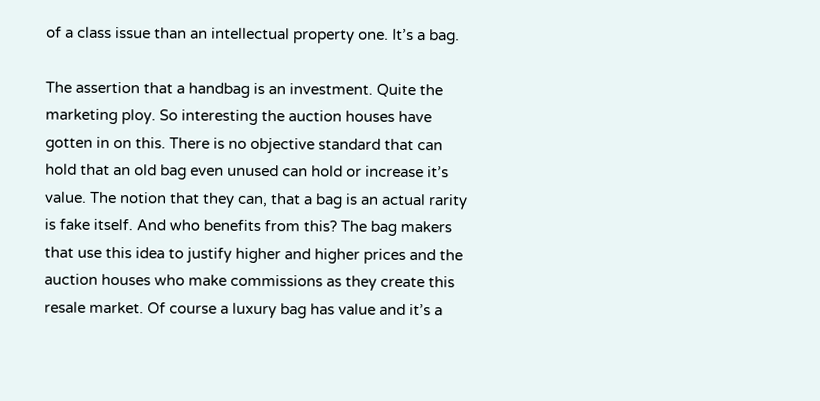of a class issue than an intellectual property one. It’s a bag.

The assertion that a handbag is an investment. Quite the marketing ploy. So interesting the auction houses have gotten in on this. There is no objective standard that can hold that an old bag even unused can hold or increase it’s value. The notion that they can, that a bag is an actual rarity is fake itself. And who benefits from this? The bag makers that use this idea to justify higher and higher prices and the auction houses who make commissions as they create this resale market. Of course a luxury bag has value and it’s a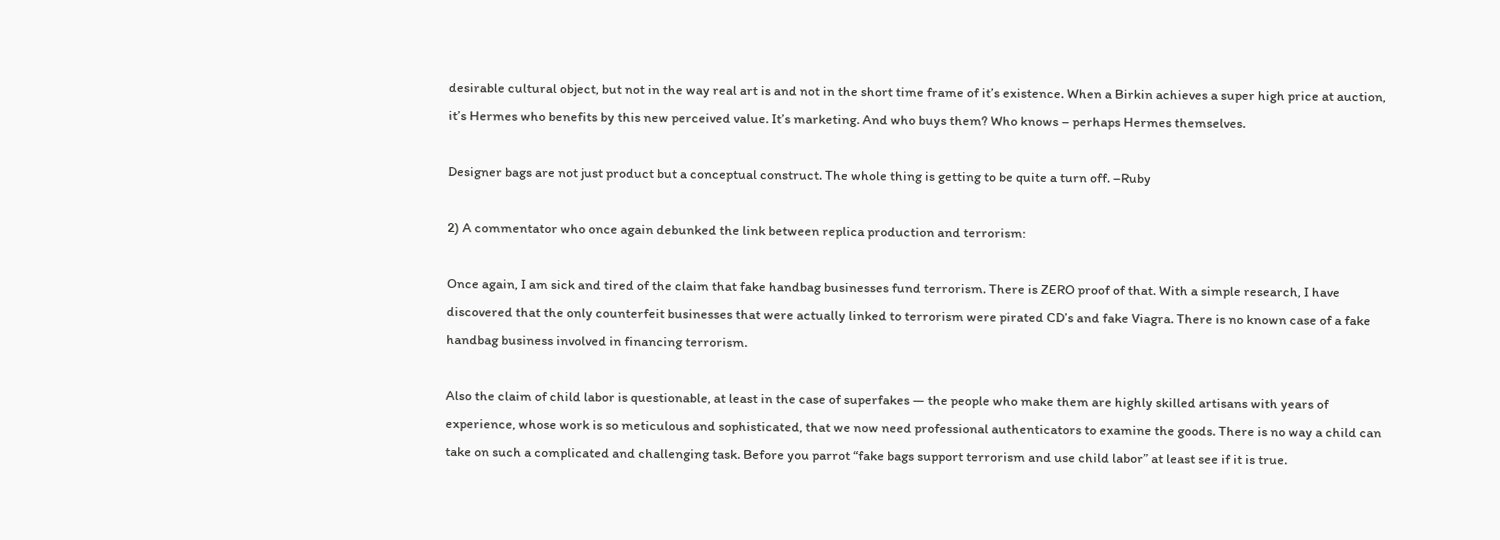desirable cultural object, but not in the way real art is and not in the short time frame of it’s existence. When a Birkin achieves a super high price at auction, it’s Hermes who benefits by this new perceived value. It’s marketing. And who buys them? Who knows – perhaps Hermes themselves.

Designer bags are not just product but a conceptual construct. The whole thing is getting to be quite a turn off. –Ruby

2) A commentator who once again debunked the link between replica production and terrorism:

Once again, I am sick and tired of the claim that fake handbag businesses fund terrorism. There is ZERO proof of that. With a simple research, I have discovered that the only counterfeit businesses that were actually linked to terrorism were pirated CD’s and fake Viagra. There is no known case of a fake handbag business involved in financing terrorism.

Also the claim of child labor is questionable, at least in the case of superfakes — the people who make them are highly skilled artisans with years of experience, whose work is so meticulous and sophisticated, that we now need professional authenticators to examine the goods. There is no way a child can take on such a complicated and challenging task. Before you parrot “fake bags support terrorism and use child labor” at least see if it is true.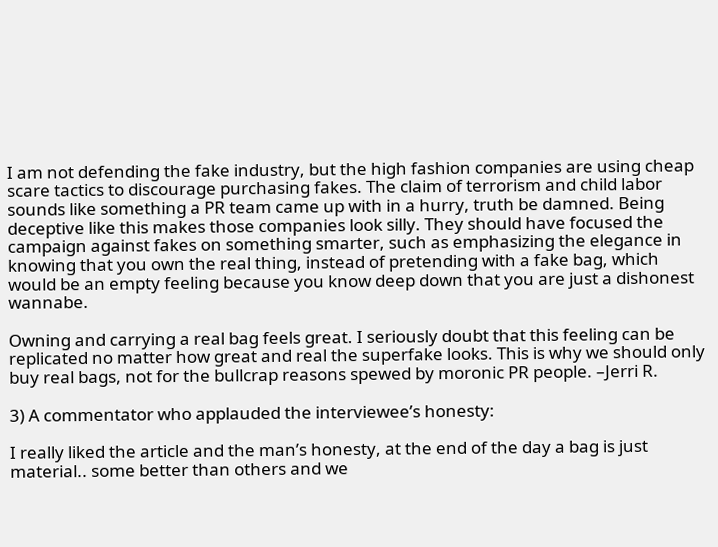I am not defending the fake industry, but the high fashion companies are using cheap scare tactics to discourage purchasing fakes. The claim of terrorism and child labor sounds like something a PR team came up with in a hurry, truth be damned. Being deceptive like this makes those companies look silly. They should have focused the campaign against fakes on something smarter, such as emphasizing the elegance in knowing that you own the real thing, instead of pretending with a fake bag, which would be an empty feeling because you know deep down that you are just a dishonest wannabe.

Owning and carrying a real bag feels great. I seriously doubt that this feeling can be replicated no matter how great and real the superfake looks. This is why we should only buy real bags, not for the bullcrap reasons spewed by moronic PR people. –Jerri R.

3) A commentator who applauded the interviewee’s honesty:

I really liked the article and the man’s honesty, at the end of the day a bag is just material.. some better than others and we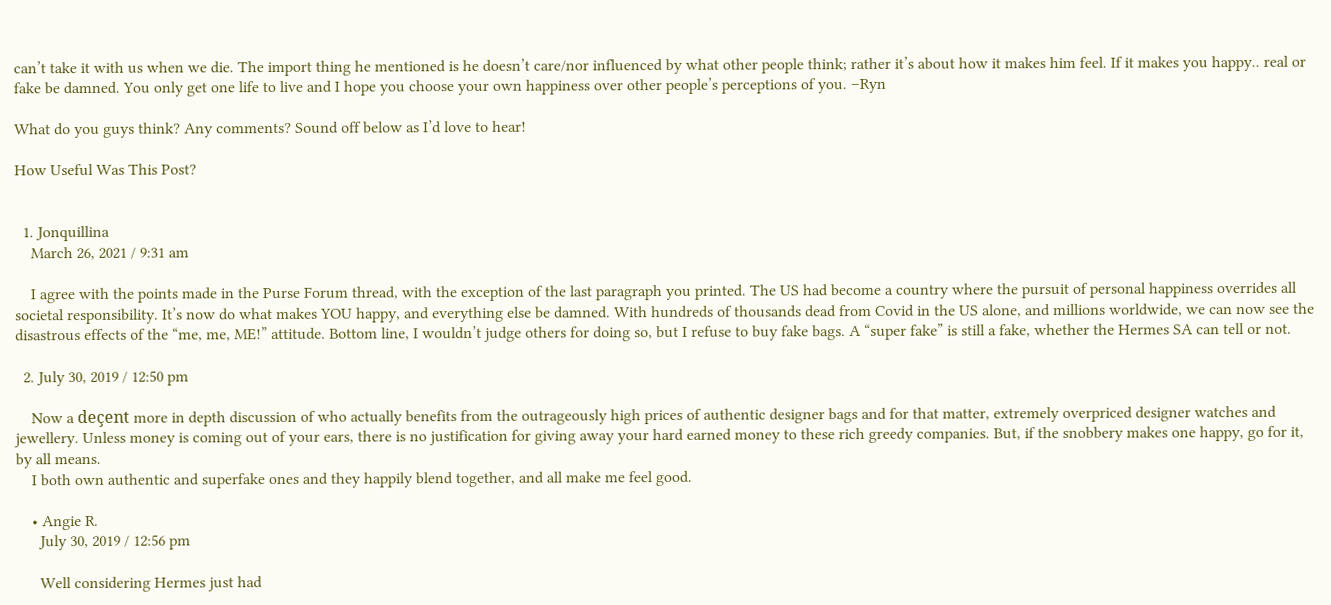can’t take it with us when we die. The import thing he mentioned is he doesn’t care/nor influenced by what other people think; rather it’s about how it makes him feel. If it makes you happy.. real or fake be damned. You only get one life to live and I hope you choose your own happiness over other people’s perceptions of you. –Ryn

What do you guys think? Any comments? Sound off below as I’d love to hear!

How Useful Was This Post?


  1. Jonquillina
    March 26, 2021 / 9:31 am

    I agree with the points made in the Purse Forum thread, with the exception of the last paragraph you printed. The US had become a country where the pursuit of personal happiness overrides all societal responsibility. It’s now do what makes YOU happy, and everything else be damned. With hundreds of thousands dead from Covid in the US alone, and millions worldwide, we can now see the disastrous effects of the “me, me, ME!” attitude. Bottom line, I wouldn’t judge others for doing so, but I refuse to buy fake bags. A “super fake” is still a fake, whether the Hermes SA can tell or not.

  2. July 30, 2019 / 12:50 pm

    Now a deçent more in depth discussion of who actually benefits from the outrageously high prices of authentic designer bags and for that matter, extremely overpriced designer watches and jewellery. Unless money is coming out of your ears, there is no justification for giving away your hard earned money to these rich greedy companies. But, if the snobbery makes one happy, go for it, by all means.
    I both own authentic and superfake ones and they happily blend together, and all make me feel good.

    • Angie R.
      July 30, 2019 / 12:56 pm

      Well considering Hermes just had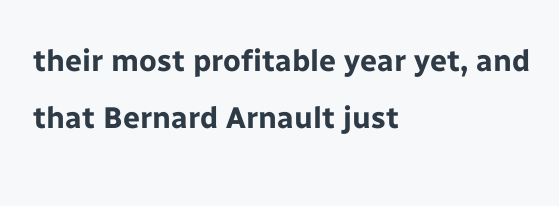their most profitable year yet, and that Bernard Arnault just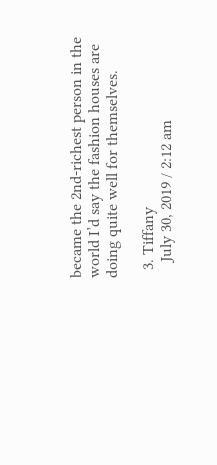became the 2nd-richest person in the world I’d say the fashion houses are doing quite well for themselves.

  3. Tiffany
    July 30, 2019 / 2:12 am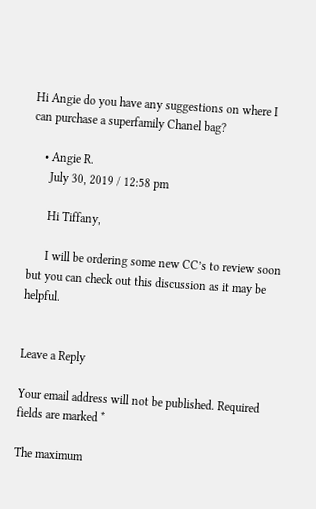Hi Angie do you have any suggestions on where I can purchase a superfamily Chanel bag?

    • Angie R.
      July 30, 2019 / 12:58 pm

      Hi Tiffany,

      I will be ordering some new CC’s to review soon but you can check out this discussion as it may be helpful.


Leave a Reply

Your email address will not be published. Required fields are marked *

The maximum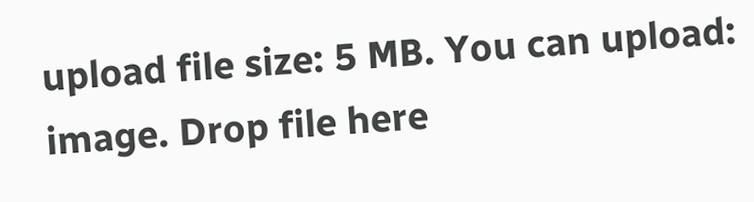upload file size: 5 MB. You can upload: image. Drop file here